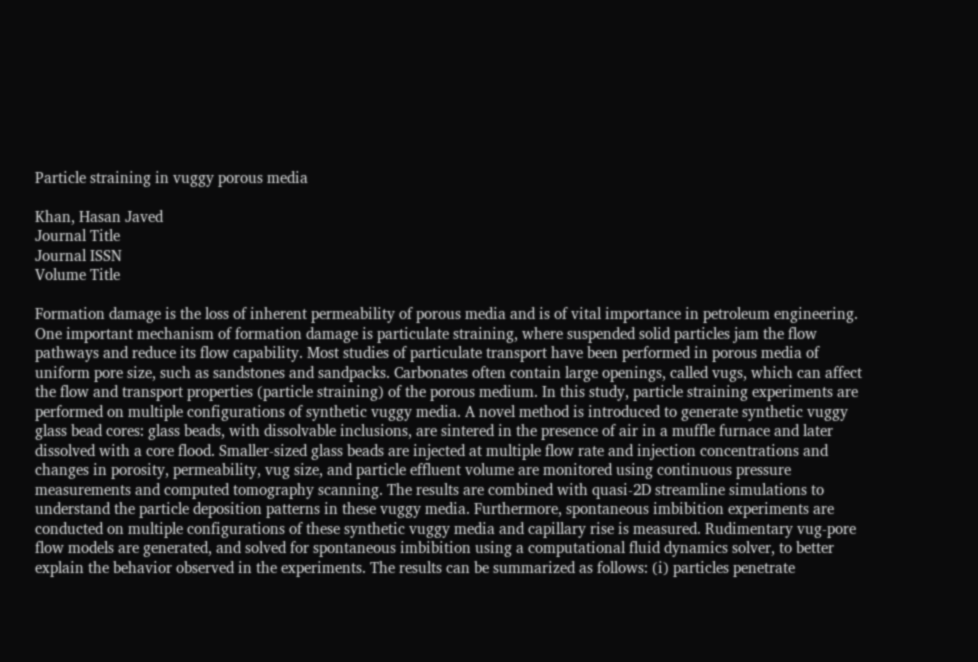Particle straining in vuggy porous media

Khan, Hasan Javed
Journal Title
Journal ISSN
Volume Title

Formation damage is the loss of inherent permeability of porous media and is of vital importance in petroleum engineering. One important mechanism of formation damage is particulate straining, where suspended solid particles jam the flow pathways and reduce its flow capability. Most studies of particulate transport have been performed in porous media of uniform pore size, such as sandstones and sandpacks. Carbonates often contain large openings, called vugs, which can affect the flow and transport properties (particle straining) of the porous medium. In this study, particle straining experiments are performed on multiple configurations of synthetic vuggy media. A novel method is introduced to generate synthetic vuggy glass bead cores: glass beads, with dissolvable inclusions, are sintered in the presence of air in a muffle furnace and later dissolved with a core flood. Smaller-sized glass beads are injected at multiple flow rate and injection concentrations and changes in porosity, permeability, vug size, and particle effluent volume are monitored using continuous pressure measurements and computed tomography scanning. The results are combined with quasi-2D streamline simulations to understand the particle deposition patterns in these vuggy media. Furthermore, spontaneous imbibition experiments are conducted on multiple configurations of these synthetic vuggy media and capillary rise is measured. Rudimentary vug-pore flow models are generated, and solved for spontaneous imbibition using a computational fluid dynamics solver, to better explain the behavior observed in the experiments. The results can be summarized as follows: (i) particles penetrate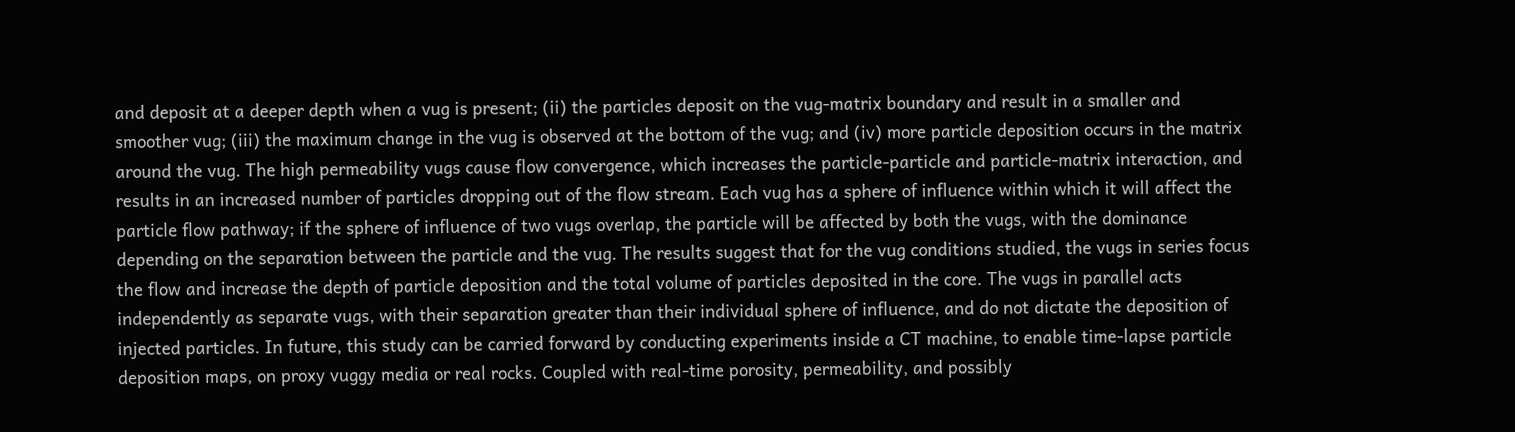and deposit at a deeper depth when a vug is present; (ii) the particles deposit on the vug-matrix boundary and result in a smaller and smoother vug; (iii) the maximum change in the vug is observed at the bottom of the vug; and (iv) more particle deposition occurs in the matrix around the vug. The high permeability vugs cause flow convergence, which increases the particle-particle and particle-matrix interaction, and results in an increased number of particles dropping out of the flow stream. Each vug has a sphere of influence within which it will affect the particle flow pathway; if the sphere of influence of two vugs overlap, the particle will be affected by both the vugs, with the dominance depending on the separation between the particle and the vug. The results suggest that for the vug conditions studied, the vugs in series focus the flow and increase the depth of particle deposition and the total volume of particles deposited in the core. The vugs in parallel acts independently as separate vugs, with their separation greater than their individual sphere of influence, and do not dictate the deposition of injected particles. In future, this study can be carried forward by conducting experiments inside a CT machine, to enable time-lapse particle deposition maps, on proxy vuggy media or real rocks. Coupled with real-time porosity, permeability, and possibly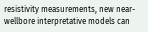resistivity measurements, new near-wellbore interpretative models can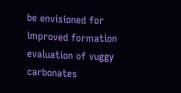be envisioned for improved formation evaluation of vuggy carbonates